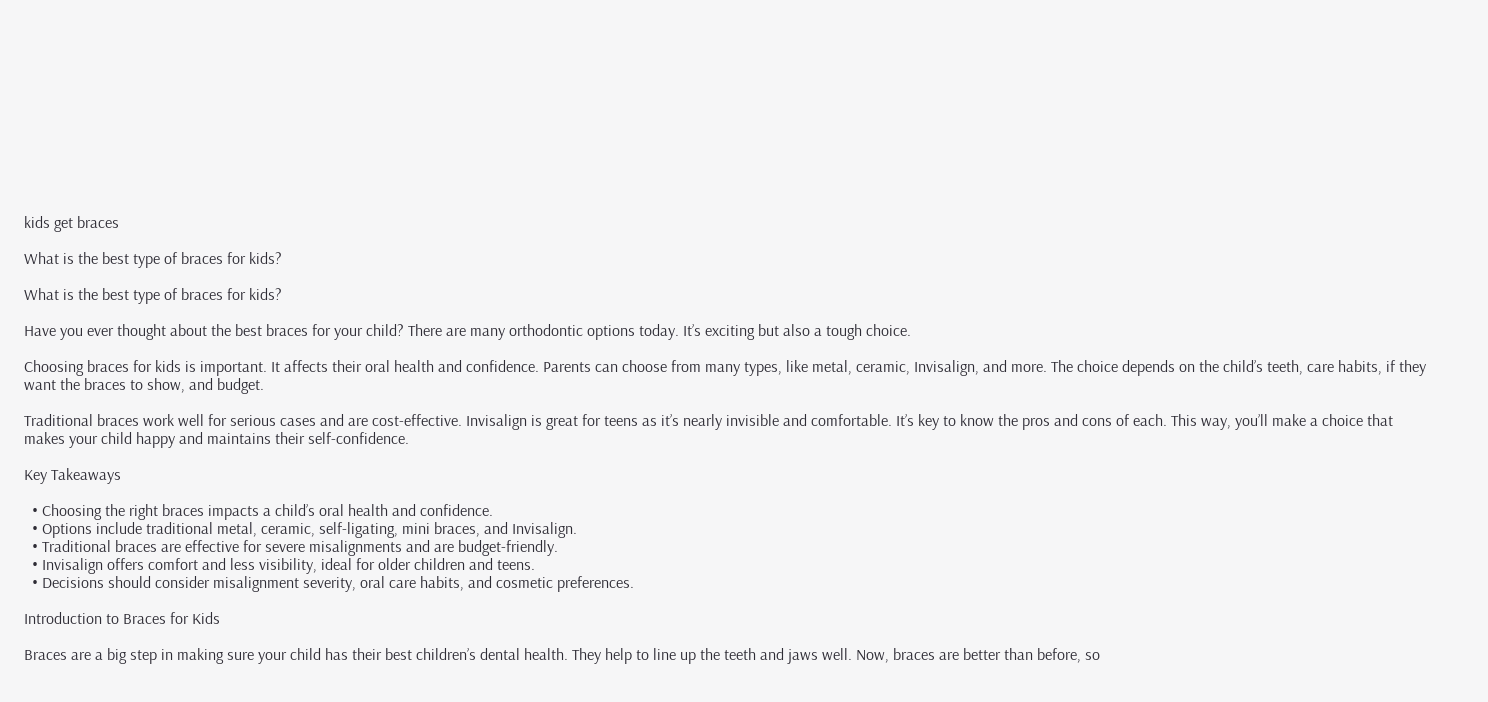kids get braces

What is the best type of braces for kids?

What is the best type of braces for kids?

Have you ever thought about the best braces for your child? There are many orthodontic options today. It’s exciting but also a tough choice.

Choosing braces for kids is important. It affects their oral health and confidence. Parents can choose from many types, like metal, ceramic, Invisalign, and more. The choice depends on the child’s teeth, care habits, if they want the braces to show, and budget.

Traditional braces work well for serious cases and are cost-effective. Invisalign is great for teens as it’s nearly invisible and comfortable. It’s key to know the pros and cons of each. This way, you’ll make a choice that makes your child happy and maintains their self-confidence.

Key Takeaways

  • Choosing the right braces impacts a child’s oral health and confidence.
  • Options include traditional metal, ceramic, self-ligating, mini braces, and Invisalign.
  • Traditional braces are effective for severe misalignments and are budget-friendly.
  • Invisalign offers comfort and less visibility, ideal for older children and teens.
  • Decisions should consider misalignment severity, oral care habits, and cosmetic preferences.

Introduction to Braces for Kids

Braces are a big step in making sure your child has their best children’s dental health. They help to line up the teeth and jaws well. Now, braces are better than before, so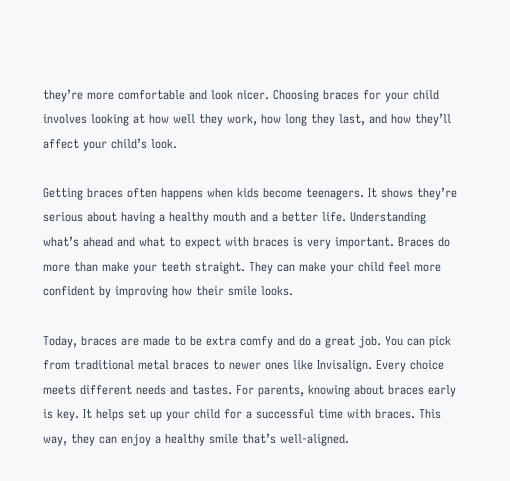they’re more comfortable and look nicer. Choosing braces for your child involves looking at how well they work, how long they last, and how they’ll affect your child’s look.

Getting braces often happens when kids become teenagers. It shows they’re serious about having a healthy mouth and a better life. Understanding what’s ahead and what to expect with braces is very important. Braces do more than make your teeth straight. They can make your child feel more confident by improving how their smile looks.

Today, braces are made to be extra comfy and do a great job. You can pick from traditional metal braces to newer ones like Invisalign. Every choice meets different needs and tastes. For parents, knowing about braces early is key. It helps set up your child for a successful time with braces. This way, they can enjoy a healthy smile that’s well-aligned.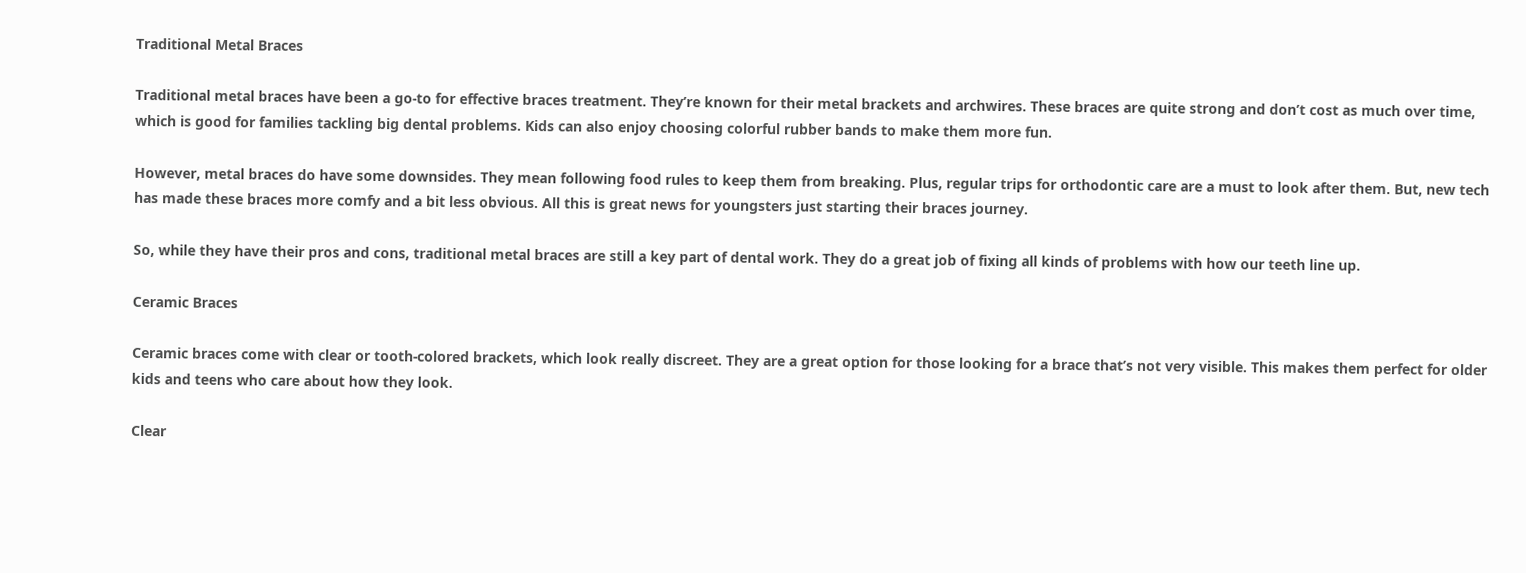Traditional Metal Braces

Traditional metal braces have been a go-to for effective braces treatment. They’re known for their metal brackets and archwires. These braces are quite strong and don’t cost as much over time, which is good for families tackling big dental problems. Kids can also enjoy choosing colorful rubber bands to make them more fun.

However, metal braces do have some downsides. They mean following food rules to keep them from breaking. Plus, regular trips for orthodontic care are a must to look after them. But, new tech has made these braces more comfy and a bit less obvious. All this is great news for youngsters just starting their braces journey.

So, while they have their pros and cons, traditional metal braces are still a key part of dental work. They do a great job of fixing all kinds of problems with how our teeth line up.

Ceramic Braces

Ceramic braces come with clear or tooth-colored brackets, which look really discreet. They are a great option for those looking for a brace that’s not very visible. This makes them perfect for older kids and teens who care about how they look.

Clear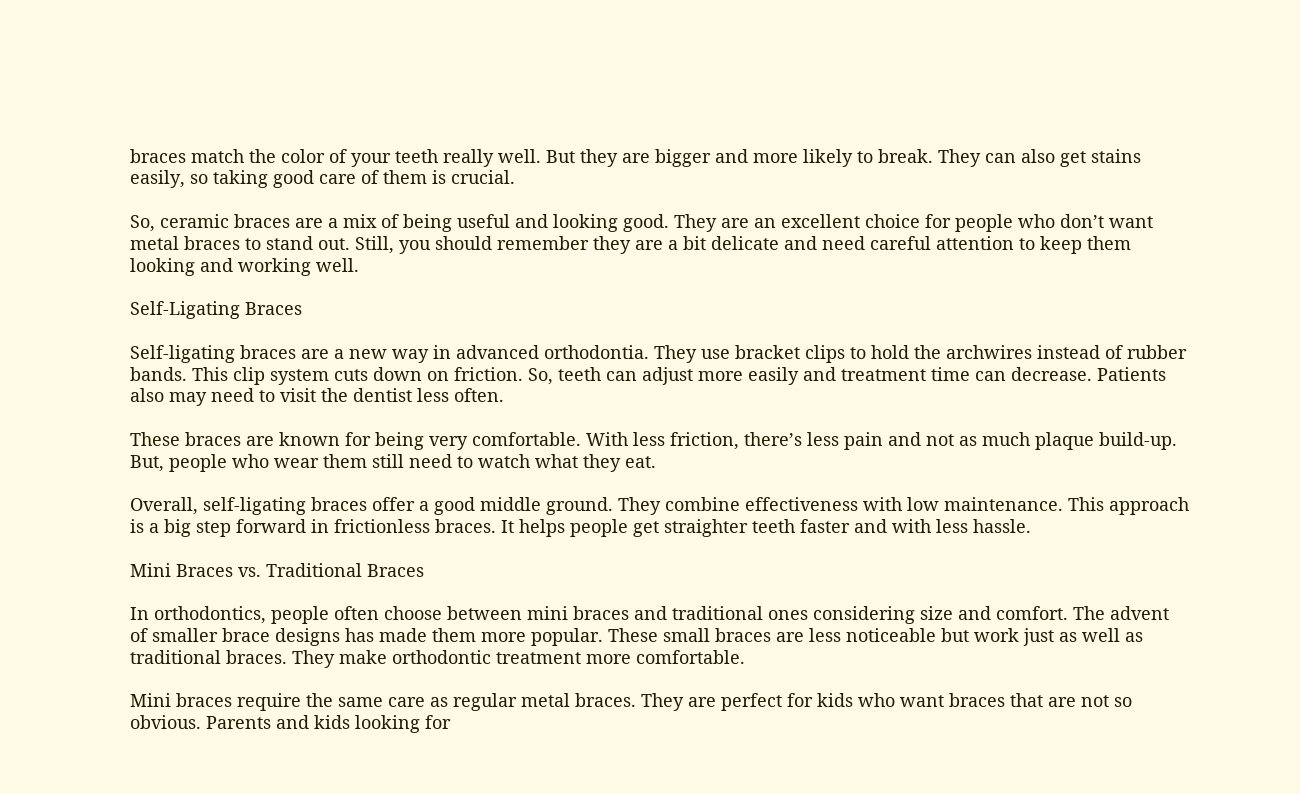braces match the color of your teeth really well. But they are bigger and more likely to break. They can also get stains easily, so taking good care of them is crucial.

So, ceramic braces are a mix of being useful and looking good. They are an excellent choice for people who don’t want metal braces to stand out. Still, you should remember they are a bit delicate and need careful attention to keep them looking and working well.

Self-Ligating Braces

Self-ligating braces are a new way in advanced orthodontia. They use bracket clips to hold the archwires instead of rubber bands. This clip system cuts down on friction. So, teeth can adjust more easily and treatment time can decrease. Patients also may need to visit the dentist less often.

These braces are known for being very comfortable. With less friction, there’s less pain and not as much plaque build-up. But, people who wear them still need to watch what they eat.

Overall, self-ligating braces offer a good middle ground. They combine effectiveness with low maintenance. This approach is a big step forward in frictionless braces. It helps people get straighter teeth faster and with less hassle.

Mini Braces vs. Traditional Braces

In orthodontics, people often choose between mini braces and traditional ones considering size and comfort. The advent of smaller brace designs has made them more popular. These small braces are less noticeable but work just as well as traditional braces. They make orthodontic treatment more comfortable.

Mini braces require the same care as regular metal braces. They are perfect for kids who want braces that are not so obvious. Parents and kids looking for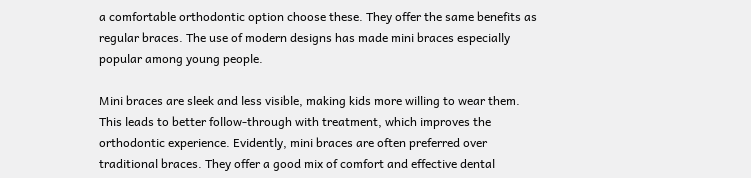a comfortable orthodontic option choose these. They offer the same benefits as regular braces. The use of modern designs has made mini braces especially popular among young people.

Mini braces are sleek and less visible, making kids more willing to wear them. This leads to better follow-through with treatment, which improves the orthodontic experience. Evidently, mini braces are often preferred over traditional braces. They offer a good mix of comfort and effective dental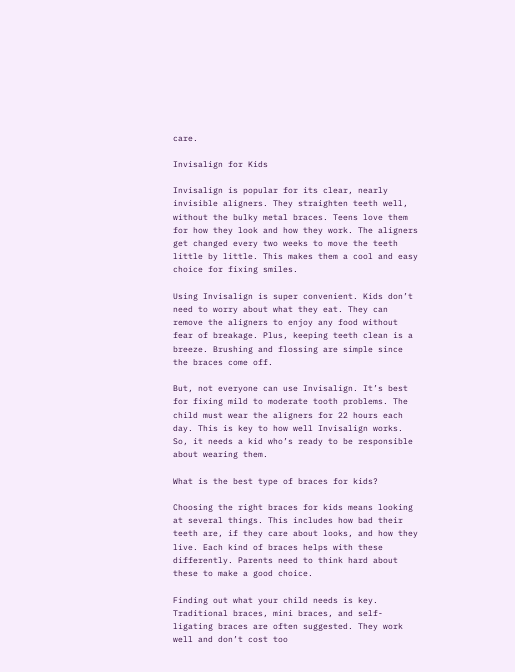care.

Invisalign for Kids

Invisalign is popular for its clear, nearly invisible aligners. They straighten teeth well, without the bulky metal braces. Teens love them for how they look and how they work. The aligners get changed every two weeks to move the teeth little by little. This makes them a cool and easy choice for fixing smiles.

Using Invisalign is super convenient. Kids don’t need to worry about what they eat. They can remove the aligners to enjoy any food without fear of breakage. Plus, keeping teeth clean is a breeze. Brushing and flossing are simple since the braces come off.

But, not everyone can use Invisalign. It’s best for fixing mild to moderate tooth problems. The child must wear the aligners for 22 hours each day. This is key to how well Invisalign works. So, it needs a kid who’s ready to be responsible about wearing them.

What is the best type of braces for kids?

Choosing the right braces for kids means looking at several things. This includes how bad their teeth are, if they care about looks, and how they live. Each kind of braces helps with these differently. Parents need to think hard about these to make a good choice.

Finding out what your child needs is key. Traditional braces, mini braces, and self-ligating braces are often suggested. They work well and don’t cost too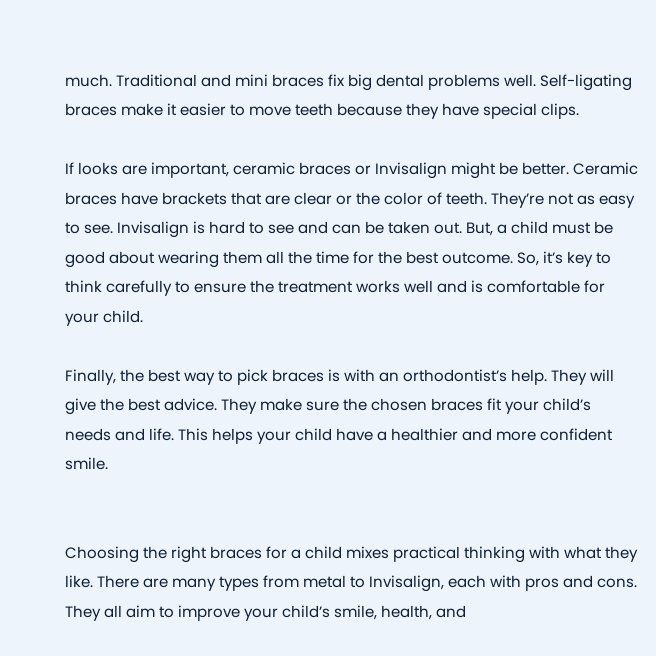much. Traditional and mini braces fix big dental problems well. Self-ligating braces make it easier to move teeth because they have special clips.

If looks are important, ceramic braces or Invisalign might be better. Ceramic braces have brackets that are clear or the color of teeth. They’re not as easy to see. Invisalign is hard to see and can be taken out. But, a child must be good about wearing them all the time for the best outcome. So, it’s key to think carefully to ensure the treatment works well and is comfortable for your child.

Finally, the best way to pick braces is with an orthodontist’s help. They will give the best advice. They make sure the chosen braces fit your child’s needs and life. This helps your child have a healthier and more confident smile.


Choosing the right braces for a child mixes practical thinking with what they like. There are many types from metal to Invisalign, each with pros and cons. They all aim to improve your child’s smile, health, and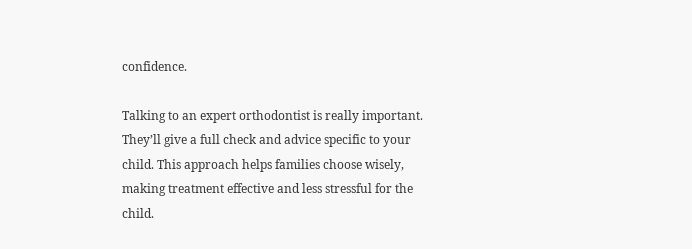confidence.

Talking to an expert orthodontist is really important. They’ll give a full check and advice specific to your child. This approach helps families choose wisely, making treatment effective and less stressful for the child.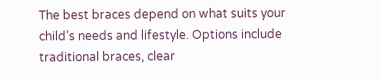The best braces depend on what suits your child’s needs and lifestyle. Options include traditional braces, clear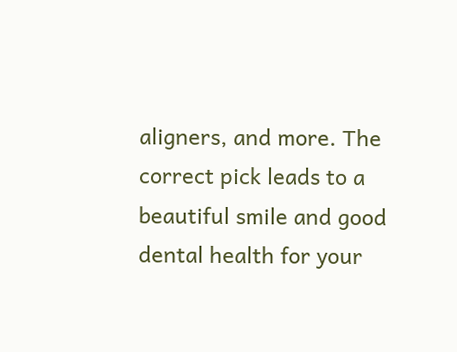aligners, and more. The correct pick leads to a beautiful smile and good dental health for your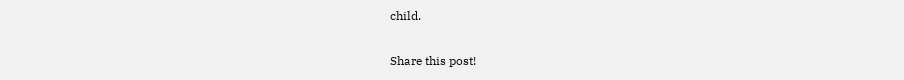child.

Share this post!